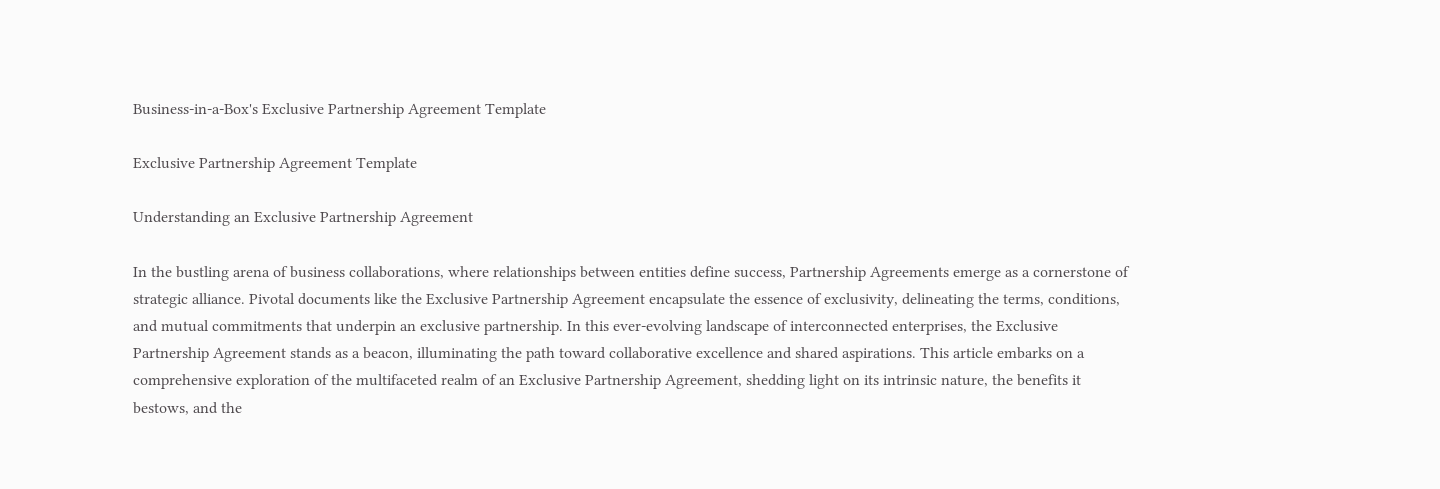Business-in-a-Box's Exclusive Partnership Agreement Template

Exclusive Partnership Agreement Template

Understanding an Exclusive Partnership Agreement

In the bustling arena of business collaborations, where relationships between entities define success, Partnership Agreements emerge as a cornerstone of strategic alliance. Pivotal documents like the Exclusive Partnership Agreement encapsulate the essence of exclusivity, delineating the terms, conditions, and mutual commitments that underpin an exclusive partnership. In this ever-evolving landscape of interconnected enterprises, the Exclusive Partnership Agreement stands as a beacon, illuminating the path toward collaborative excellence and shared aspirations. This article embarks on a comprehensive exploration of the multifaceted realm of an Exclusive Partnership Agreement, shedding light on its intrinsic nature, the benefits it bestows, and the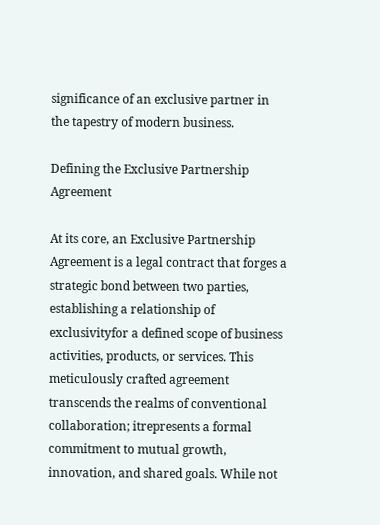significance of an exclusive partner in the tapestry of modern business.

Defining the Exclusive Partnership Agreement

At its core, an Exclusive Partnership Agreement is a legal contract that forges a strategic bond between two parties, establishing a relationship of exclusivityfor a defined scope of business activities, products, or services. This meticulously crafted agreement transcends the realms of conventional collaboration; itrepresents a formal commitment to mutual growth, innovation, and shared goals. While not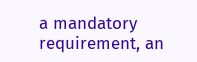a mandatory requirement, an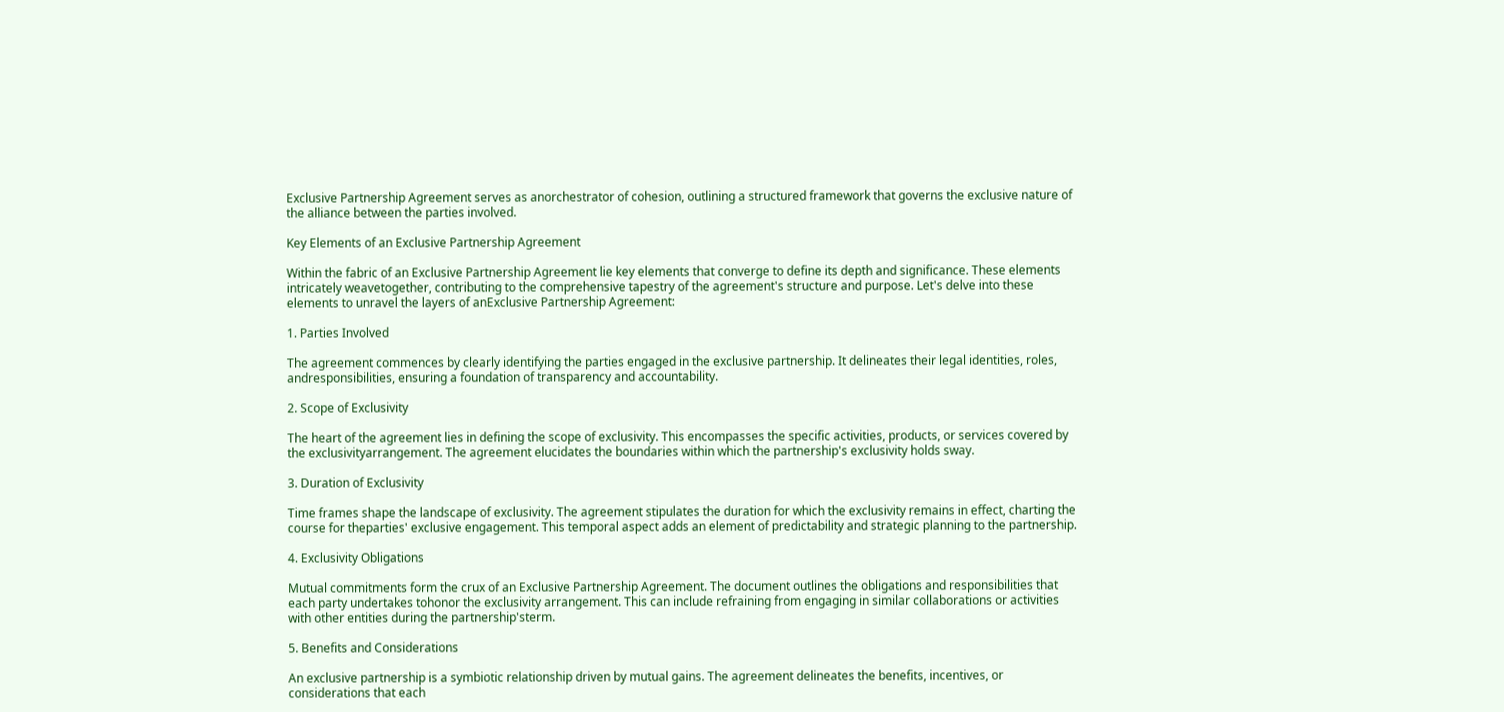Exclusive Partnership Agreement serves as anorchestrator of cohesion, outlining a structured framework that governs the exclusive nature of the alliance between the parties involved.

Key Elements of an Exclusive Partnership Agreement

Within the fabric of an Exclusive Partnership Agreement lie key elements that converge to define its depth and significance. These elements intricately weavetogether, contributing to the comprehensive tapestry of the agreement's structure and purpose. Let's delve into these elements to unravel the layers of anExclusive Partnership Agreement:

1. Parties Involved

The agreement commences by clearly identifying the parties engaged in the exclusive partnership. It delineates their legal identities, roles, andresponsibilities, ensuring a foundation of transparency and accountability.

2. Scope of Exclusivity

The heart of the agreement lies in defining the scope of exclusivity. This encompasses the specific activities, products, or services covered by the exclusivityarrangement. The agreement elucidates the boundaries within which the partnership's exclusivity holds sway.

3. Duration of Exclusivity

Time frames shape the landscape of exclusivity. The agreement stipulates the duration for which the exclusivity remains in effect, charting the course for theparties' exclusive engagement. This temporal aspect adds an element of predictability and strategic planning to the partnership.

4. Exclusivity Obligations

Mutual commitments form the crux of an Exclusive Partnership Agreement. The document outlines the obligations and responsibilities that each party undertakes tohonor the exclusivity arrangement. This can include refraining from engaging in similar collaborations or activities with other entities during the partnership'sterm.

5. Benefits and Considerations

An exclusive partnership is a symbiotic relationship driven by mutual gains. The agreement delineates the benefits, incentives, or considerations that each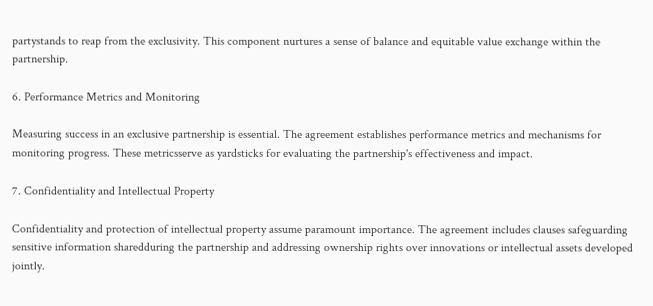partystands to reap from the exclusivity. This component nurtures a sense of balance and equitable value exchange within the partnership.

6. Performance Metrics and Monitoring

Measuring success in an exclusive partnership is essential. The agreement establishes performance metrics and mechanisms for monitoring progress. These metricsserve as yardsticks for evaluating the partnership's effectiveness and impact.

7. Confidentiality and Intellectual Property

Confidentiality and protection of intellectual property assume paramount importance. The agreement includes clauses safeguarding sensitive information sharedduring the partnership and addressing ownership rights over innovations or intellectual assets developed jointly.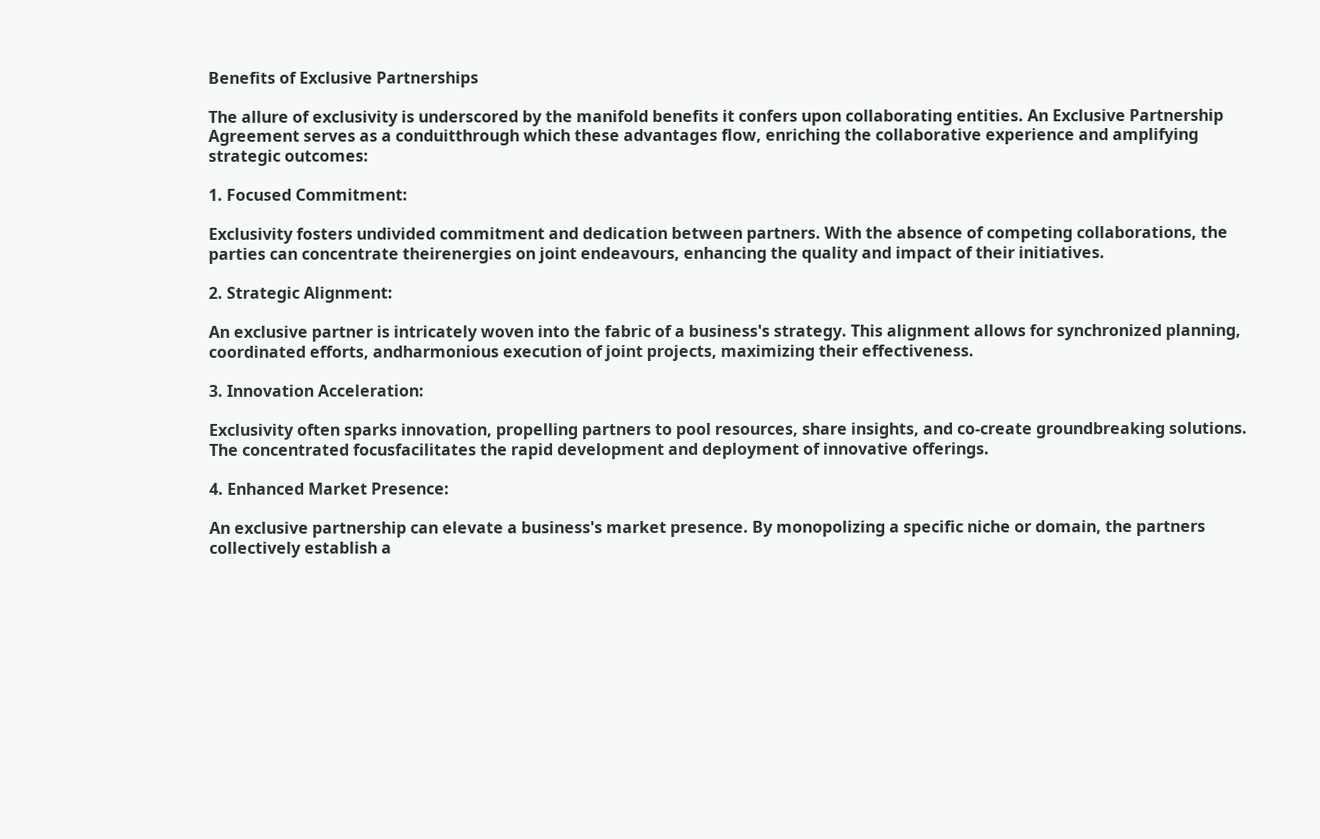Benefits of Exclusive Partnerships

The allure of exclusivity is underscored by the manifold benefits it confers upon collaborating entities. An Exclusive Partnership Agreement serves as a conduitthrough which these advantages flow, enriching the collaborative experience and amplifying strategic outcomes:

1. Focused Commitment:

Exclusivity fosters undivided commitment and dedication between partners. With the absence of competing collaborations, the parties can concentrate theirenergies on joint endeavours, enhancing the quality and impact of their initiatives.

2. Strategic Alignment:

An exclusive partner is intricately woven into the fabric of a business's strategy. This alignment allows for synchronized planning, coordinated efforts, andharmonious execution of joint projects, maximizing their effectiveness.

3. Innovation Acceleration:

Exclusivity often sparks innovation, propelling partners to pool resources, share insights, and co-create groundbreaking solutions. The concentrated focusfacilitates the rapid development and deployment of innovative offerings.

4. Enhanced Market Presence:

An exclusive partnership can elevate a business's market presence. By monopolizing a specific niche or domain, the partners collectively establish a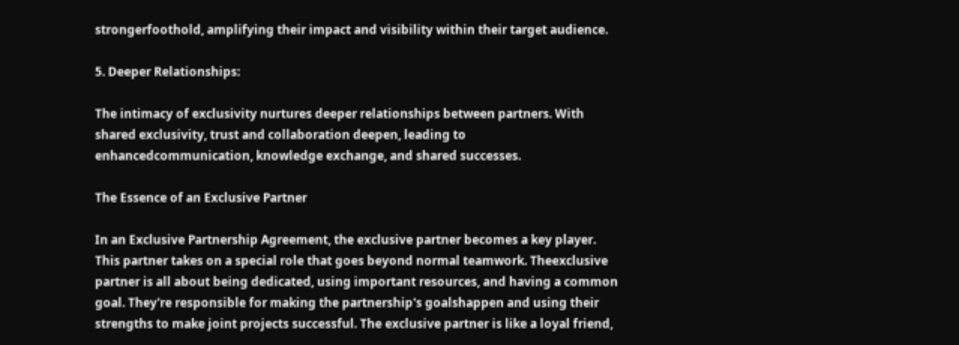strongerfoothold, amplifying their impact and visibility within their target audience.

5. Deeper Relationships:

The intimacy of exclusivity nurtures deeper relationships between partners. With shared exclusivity, trust and collaboration deepen, leading to enhancedcommunication, knowledge exchange, and shared successes.

The Essence of an Exclusive Partner

In an Exclusive Partnership Agreement, the exclusive partner becomes a key player. This partner takes on a special role that goes beyond normal teamwork. Theexclusive partner is all about being dedicated, using important resources, and having a common goal. They're responsible for making the partnership's goalshappen and using their strengths to make joint projects successful. The exclusive partner is like a loyal friend,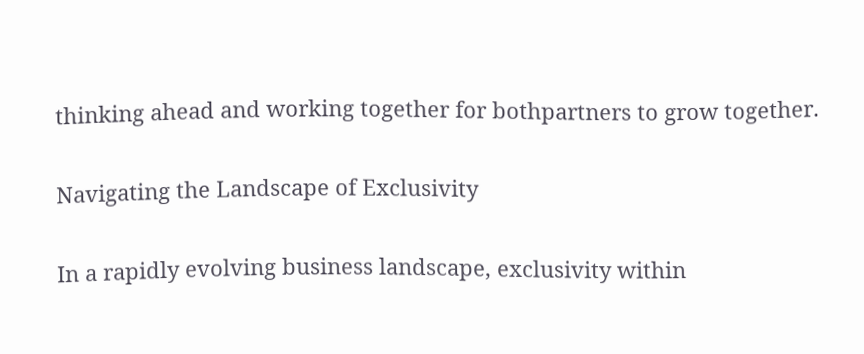thinking ahead and working together for bothpartners to grow together.

Navigating the Landscape of Exclusivity

In a rapidly evolving business landscape, exclusivity within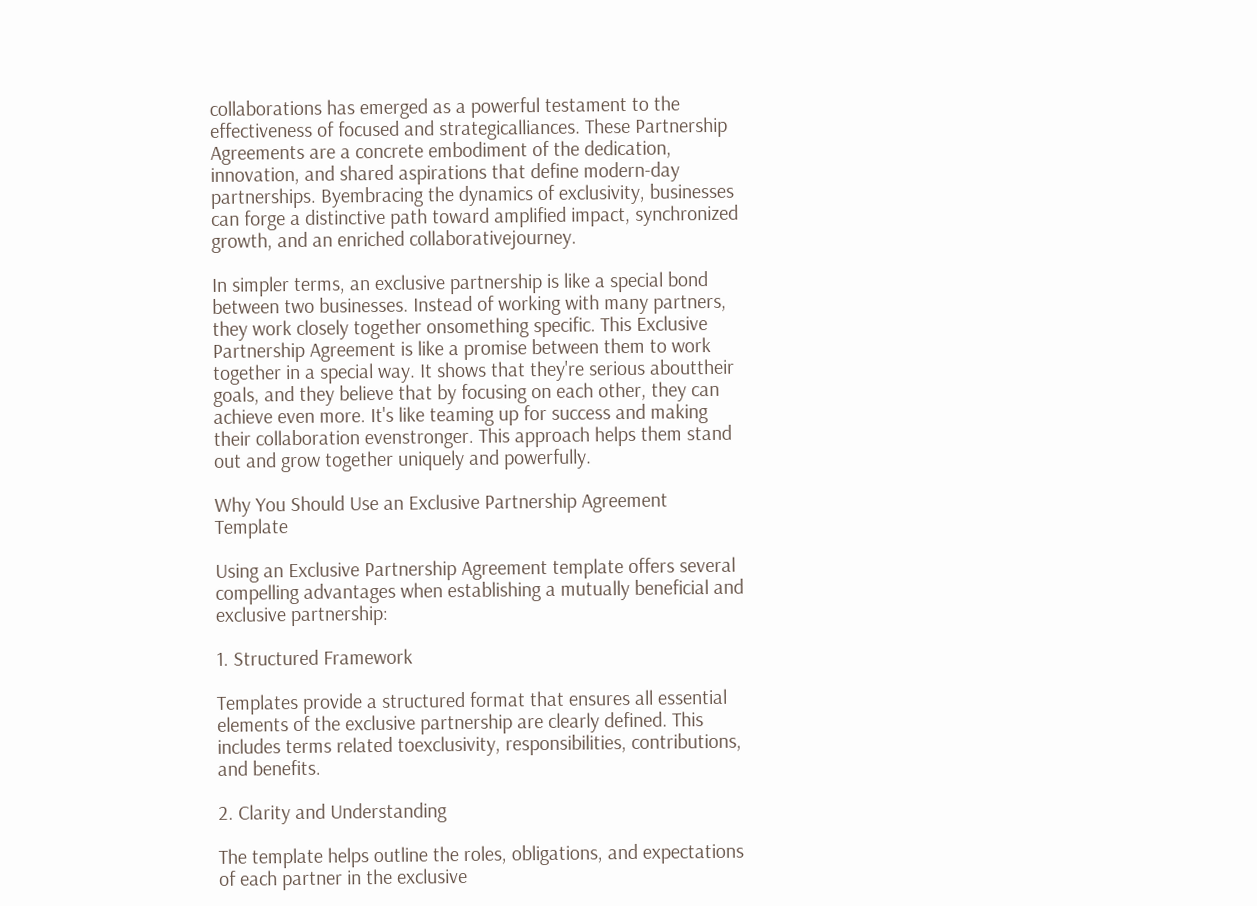collaborations has emerged as a powerful testament to the effectiveness of focused and strategicalliances. These Partnership Agreements are a concrete embodiment of the dedication, innovation, and shared aspirations that define modern-day partnerships. Byembracing the dynamics of exclusivity, businesses can forge a distinctive path toward amplified impact, synchronized growth, and an enriched collaborativejourney.

In simpler terms, an exclusive partnership is like a special bond between two businesses. Instead of working with many partners, they work closely together onsomething specific. This Exclusive Partnership Agreement is like a promise between them to work together in a special way. It shows that they're serious abouttheir goals, and they believe that by focusing on each other, they can achieve even more. It's like teaming up for success and making their collaboration evenstronger. This approach helps them stand out and grow together uniquely and powerfully.

Why You Should Use an Exclusive Partnership Agreement Template

Using an Exclusive Partnership Agreement template offers several compelling advantages when establishing a mutually beneficial and exclusive partnership:

1. Structured Framework

Templates provide a structured format that ensures all essential elements of the exclusive partnership are clearly defined. This includes terms related toexclusivity, responsibilities, contributions, and benefits.

2. Clarity and Understanding

The template helps outline the roles, obligations, and expectations of each partner in the exclusive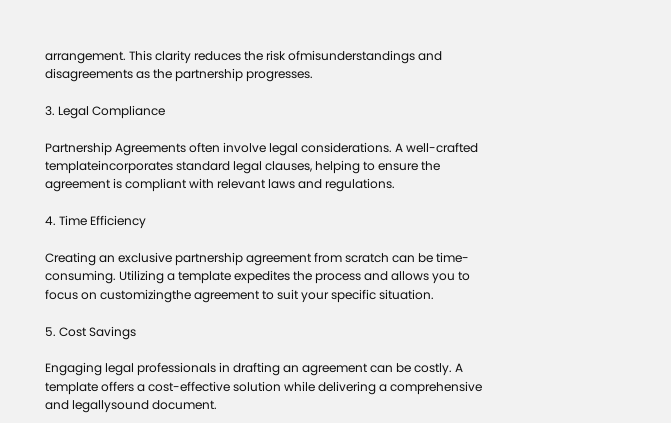arrangement. This clarity reduces the risk ofmisunderstandings and disagreements as the partnership progresses.

3. Legal Compliance

Partnership Agreements often involve legal considerations. A well-crafted templateincorporates standard legal clauses, helping to ensure the agreement is compliant with relevant laws and regulations.

4. Time Efficiency

Creating an exclusive partnership agreement from scratch can be time-consuming. Utilizing a template expedites the process and allows you to focus on customizingthe agreement to suit your specific situation.

5. Cost Savings

Engaging legal professionals in drafting an agreement can be costly. A template offers a cost-effective solution while delivering a comprehensive and legallysound document.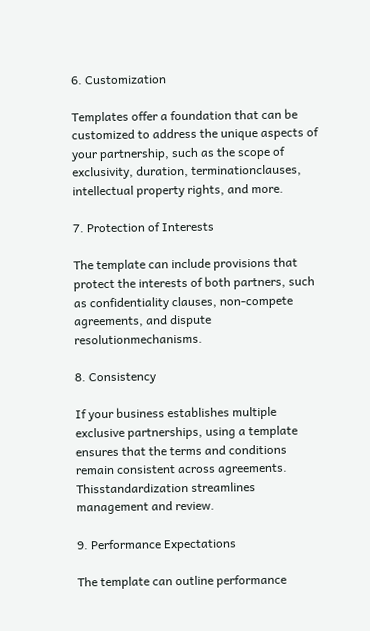6. Customization

Templates offer a foundation that can be customized to address the unique aspects of your partnership, such as the scope of exclusivity, duration, terminationclauses, intellectual property rights, and more.

7. Protection of Interests

The template can include provisions that protect the interests of both partners, such as confidentiality clauses, non-compete agreements, and dispute resolutionmechanisms.

8. Consistency

If your business establishes multiple exclusive partnerships, using a template ensures that the terms and conditions remain consistent across agreements. Thisstandardization streamlines management and review.

9. Performance Expectations

The template can outline performance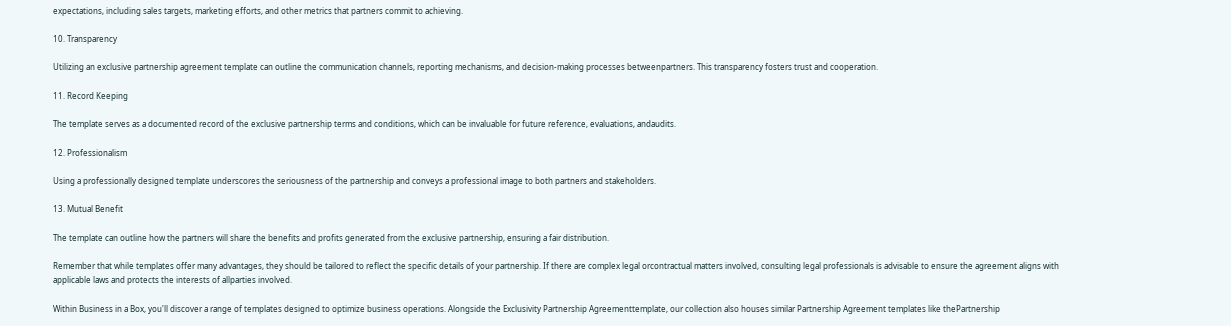expectations, including sales targets, marketing efforts, and other metrics that partners commit to achieving.

10. Transparency

Utilizing an exclusive partnership agreement template can outline the communication channels, reporting mechanisms, and decision-making processes betweenpartners. This transparency fosters trust and cooperation.

11. Record Keeping

The template serves as a documented record of the exclusive partnership terms and conditions, which can be invaluable for future reference, evaluations, andaudits.

12. Professionalism

Using a professionally designed template underscores the seriousness of the partnership and conveys a professional image to both partners and stakeholders.

13. Mutual Benefit

The template can outline how the partners will share the benefits and profits generated from the exclusive partnership, ensuring a fair distribution.

Remember that while templates offer many advantages, they should be tailored to reflect the specific details of your partnership. If there are complex legal orcontractual matters involved, consulting legal professionals is advisable to ensure the agreement aligns with applicable laws and protects the interests of allparties involved.

Within Business in a Box, you'll discover a range of templates designed to optimize business operations. Alongside the Exclusivity Partnership Agreementtemplate, our collection also houses similar Partnership Agreement templates like thePartnership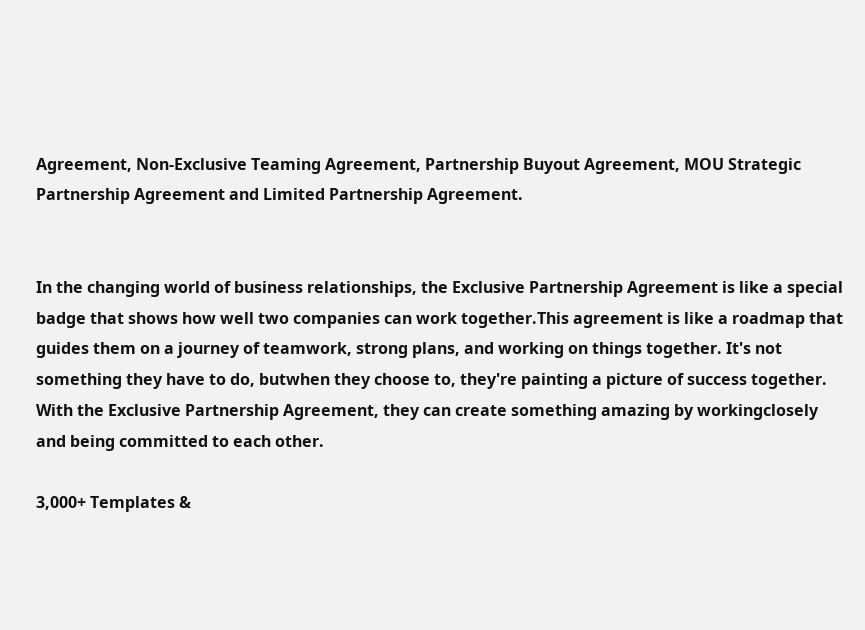Agreement, Non-Exclusive Teaming Agreement, Partnership Buyout Agreement, MOU Strategic Partnership Agreement and Limited Partnership Agreement.


In the changing world of business relationships, the Exclusive Partnership Agreement is like a special badge that shows how well two companies can work together.This agreement is like a roadmap that guides them on a journey of teamwork, strong plans, and working on things together. It's not something they have to do, butwhen they choose to, they're painting a picture of success together. With the Exclusive Partnership Agreement, they can create something amazing by workingclosely and being committed to each other.

3,000+ Templates &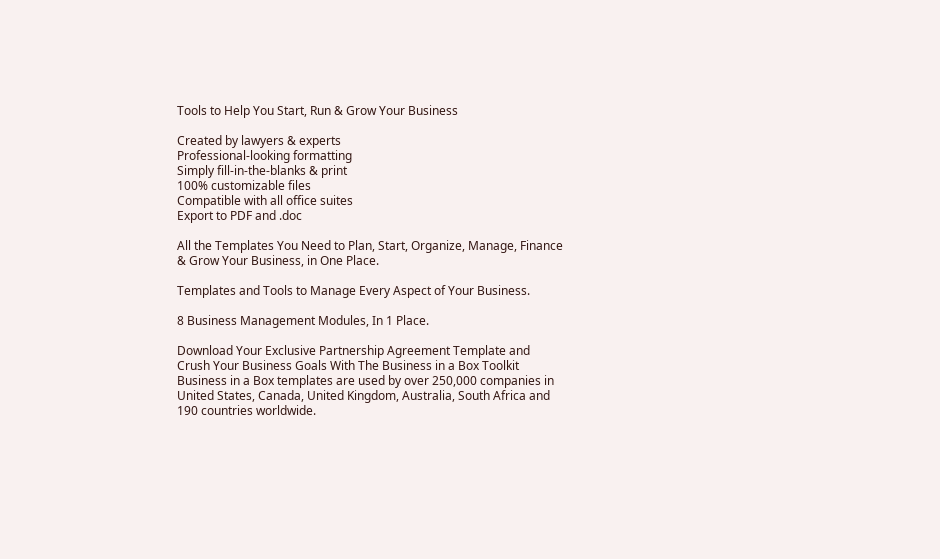Tools to Help You Start, Run & Grow Your Business

Created by lawyers & experts
Professional-looking formatting
Simply fill-in-the-blanks & print
100% customizable files
Compatible with all office suites
Export to PDF and .doc

All the Templates You Need to Plan, Start, Organize, Manage, Finance & Grow Your Business, in One Place.

Templates and Tools to Manage Every Aspect of Your Business.

8 Business Management Modules, In 1 Place.

Download Your Exclusive Partnership Agreement Template and Crush Your Business Goals With The Business in a Box Toolkit
Business in a Box templates are used by over 250,000 companies in United States, Canada, United Kingdom, Australia, South Africa and 190 countries worldwide.